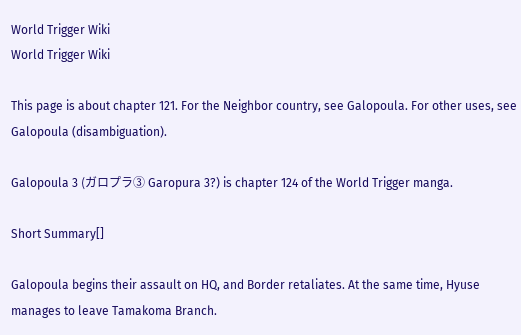World Trigger Wiki
World Trigger Wiki

This page is about chapter 121. For the Neighbor country, see Galopoula. For other uses, see Galopoula (disambiguation).

Galopoula 3 (ガロプラ③ Garopura 3?) is chapter 124 of the World Trigger manga.

Short Summary[]

Galopoula begins their assault on HQ, and Border retaliates. At the same time, Hyuse manages to leave Tamakoma Branch.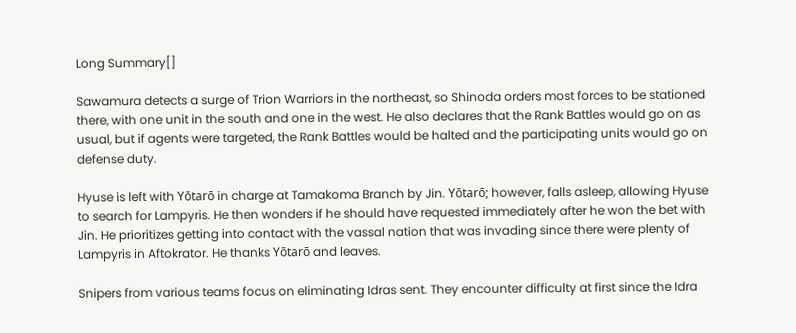Long Summary[]

Sawamura detects a surge of Trion Warriors in the northeast, so Shinoda orders most forces to be stationed there, with one unit in the south and one in the west. He also declares that the Rank Battles would go on as usual, but if agents were targeted, the Rank Battles would be halted and the participating units would go on defense duty.

Hyuse is left with Yōtarō in charge at Tamakoma Branch by Jin. Yōtarō; however, falls asleep, allowing Hyuse to search for Lampyris. He then wonders if he should have requested immediately after he won the bet with Jin. He prioritizes getting into contact with the vassal nation that was invading since there were plenty of Lampyris in Aftokrator. He thanks Yōtarō and leaves.

Snipers from various teams focus on eliminating Idras sent. They encounter difficulty at first since the Idra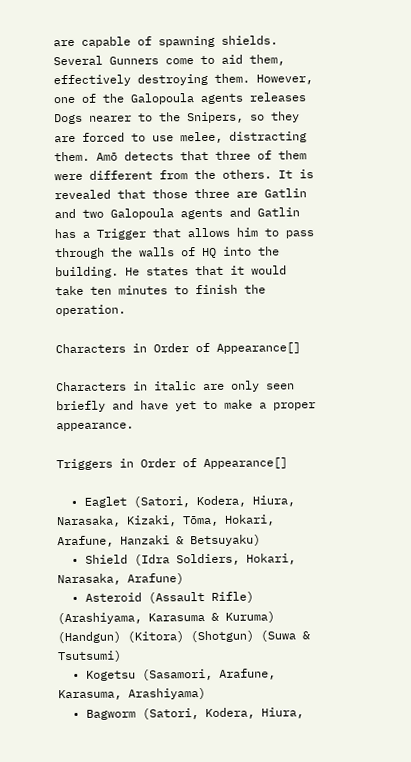are capable of spawning shields. Several Gunners come to aid them, effectively destroying them. However, one of the Galopoula agents releases Dogs nearer to the Snipers, so they are forced to use melee, distracting them. Amō detects that three of them were different from the others. It is revealed that those three are Gatlin and two Galopoula agents and Gatlin has a Trigger that allows him to pass through the walls of HQ into the building. He states that it would take ten minutes to finish the operation.

Characters in Order of Appearance[]

Characters in italic are only seen briefly and have yet to make a proper appearance.

Triggers in Order of Appearance[]

  • Eaglet (Satori, Kodera, Hiura, Narasaka, Kizaki, Tōma, Hokari, Arafune, Hanzaki & Betsuyaku)
  • Shield (Idra Soldiers, Hokari, Narasaka, Arafune)
  • Asteroid (Assault Rifle) (Arashiyama, Karasuma & Kuruma) (Handgun) (Kitora) (Shotgun) (Suwa & Tsutsumi)
  • Kogetsu (Sasamori, Arafune, Karasuma, Arashiyama)
  • Bagworm (Satori, Kodera, Hiura,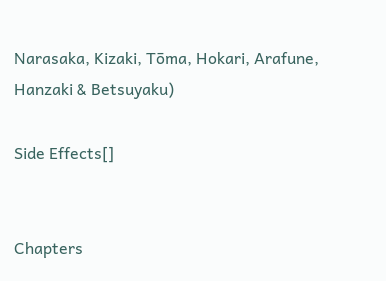Narasaka, Kizaki, Tōma, Hokari, Arafune, Hanzaki & Betsuyaku)

Side Effects[]


Chapters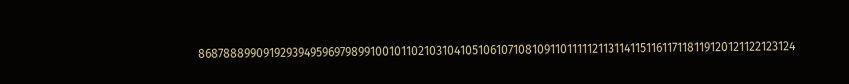8687888990919293949596979899100101102103104105106107108109110111112113114115116117118119120121122123124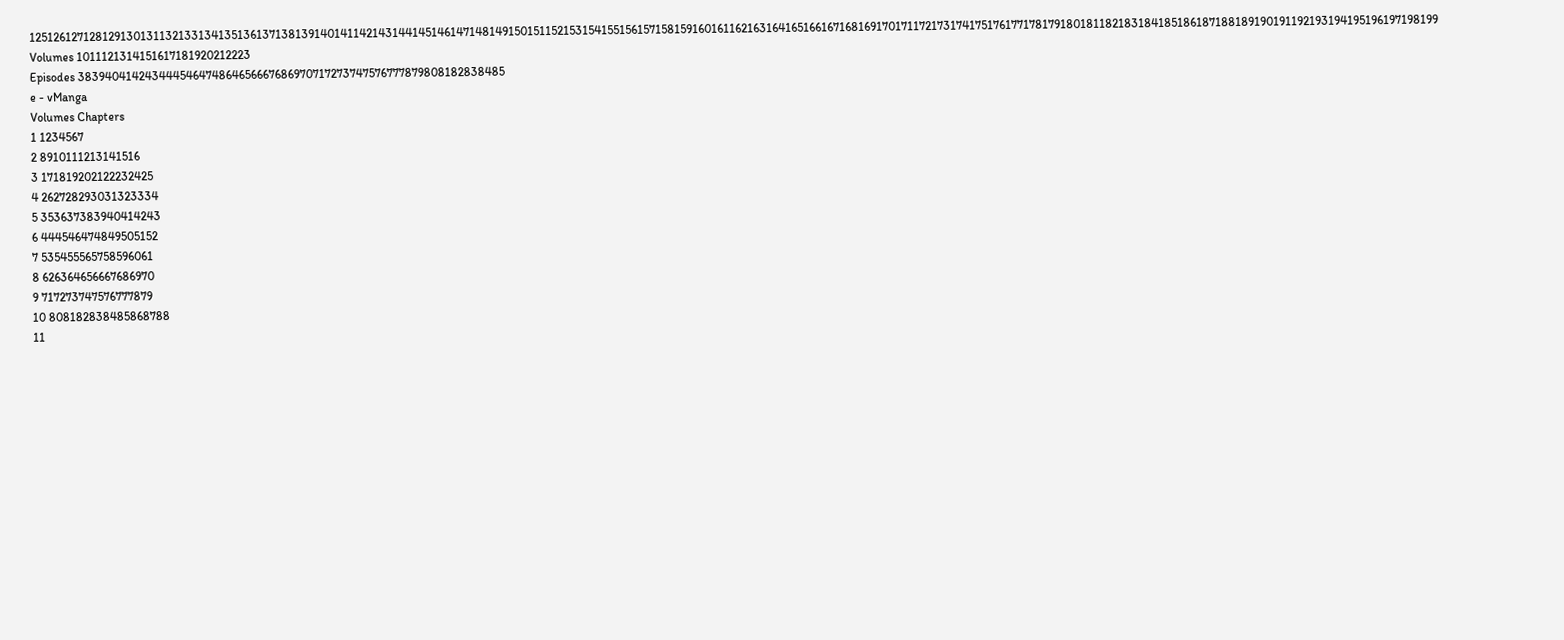125126127128129130131132133134135136137138139140141142143144145146147148149150151152153154155156157158159160161162163164165166167168169170171172173174175176177178179180181182183184185186187188189190191192193194195196197198199
Volumes 1011121314151617181920212223
Episodes 383940414243444546474864656667686970717273747576777879808182838485
e - vManga
Volumes Chapters
1 1234567
2 8910111213141516
3 171819202122232425
4 262728293031323334
5 353637383940414243
6 444546474849505152
7 535455565758596061
8 626364656667686970
9 717273747576777879
10 808182838485868788
11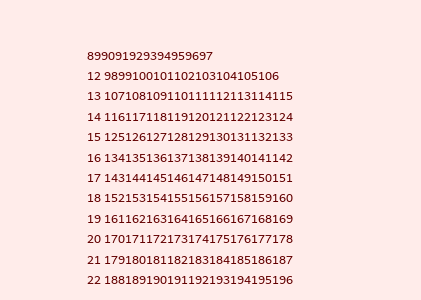899091929394959697
12 9899100101102103104105106
13 107108109110111112113114115
14 116117118119120121122123124
15 125126127128129130131132133
16 134135136137138139140141142
17 143144145146147148149150151
18 152153154155156157158159160
19 161162163164165166167168169
20 170171172173174175176177178
21 179180181182183184185186187
22 188189190191192193194195196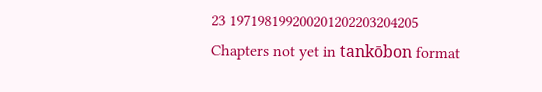23 197198199200201202203204205
Chapters not yet in tankōbon format